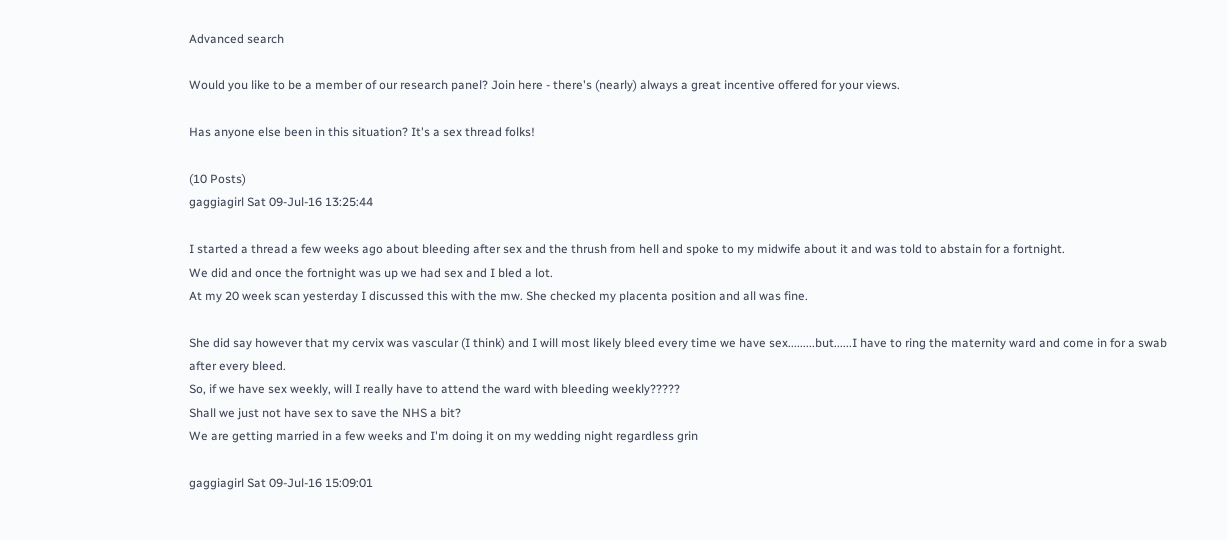Advanced search

Would you like to be a member of our research panel? Join here - there's (nearly) always a great incentive offered for your views.

Has anyone else been in this situation? It's a sex thread folks!

(10 Posts)
gaggiagirl Sat 09-Jul-16 13:25:44

I started a thread a few weeks ago about bleeding after sex and the thrush from hell and spoke to my midwife about it and was told to abstain for a fortnight.
We did and once the fortnight was up we had sex and I bled a lot.
At my 20 week scan yesterday I discussed this with the mw. She checked my placenta position and all was fine.

She did say however that my cervix was vascular (I think) and I will most likely bleed every time we have sex.........but......I have to ring the maternity ward and come in for a swab after every bleed.
So, if we have sex weekly, will I really have to attend the ward with bleeding weekly?????
Shall we just not have sex to save the NHS a bit?
We are getting married in a few weeks and I'm doing it on my wedding night regardless grin

gaggiagirl Sat 09-Jul-16 15:09:01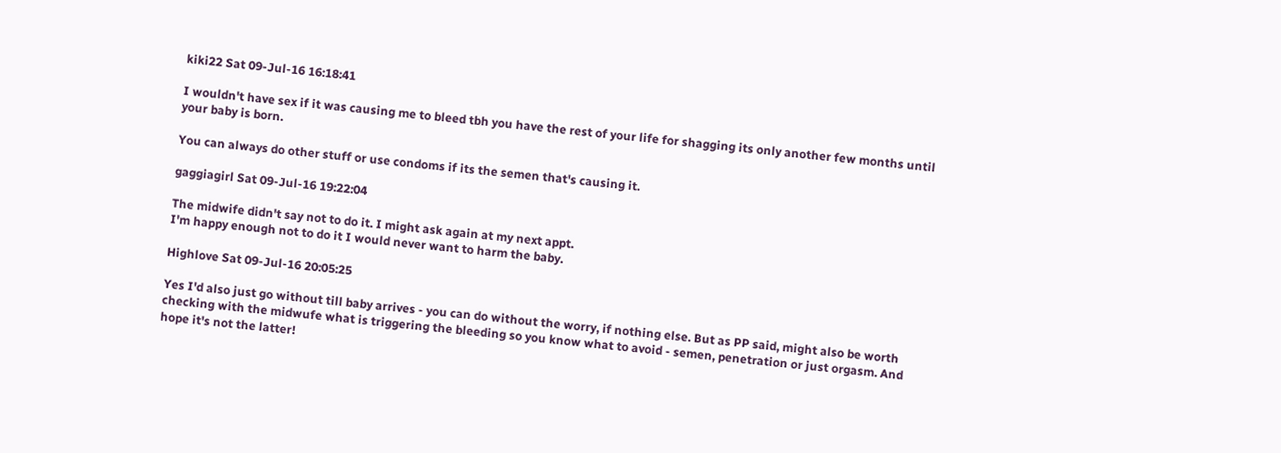kiki22 Sat 09-Jul-16 16:18:41

I wouldn't have sex if it was causing me to bleed tbh you have the rest of your life for shagging its only another few months until your baby is born.

You can always do other stuff or use condoms if its the semen that's causing it.

gaggiagirl Sat 09-Jul-16 19:22:04

The midwife didn't say not to do it. I might ask again at my next appt.
I'm happy enough not to do it I would never want to harm the baby.

Highlove Sat 09-Jul-16 20:05:25

Yes I'd also just go without till baby arrives - you can do without the worry, if nothing else. But as PP said, might also be worth checking with the midwufe what is triggering the bleeding so you know what to avoid - semen, penetration or just orgasm. And hope it's not the latter!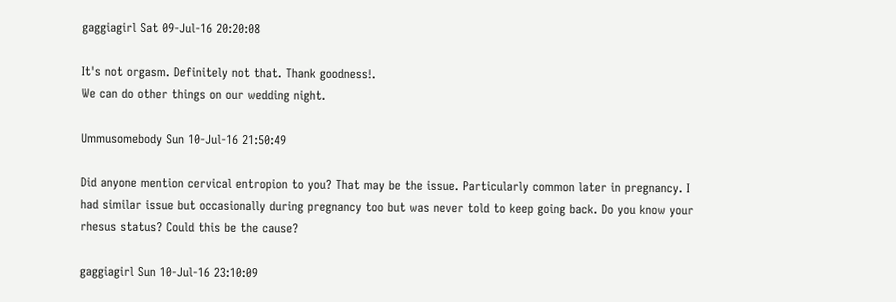gaggiagirl Sat 09-Jul-16 20:20:08

It's not orgasm. Definitely not that. Thank goodness!.
We can do other things on our wedding night.

Ummusomebody Sun 10-Jul-16 21:50:49

Did anyone mention cervical entropion to you? That may be the issue. Particularly common later in pregnancy. I had similar issue but occasionally during pregnancy too but was never told to keep going back. Do you know your rhesus status? Could this be the cause?

gaggiagirl Sun 10-Jul-16 23:10:09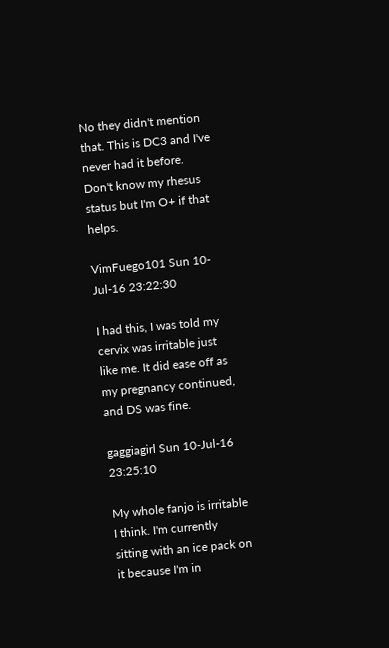No they didn't mention that. This is DC3 and I've never had it before.
Don't know my rhesus status but I'm O+ if that helps.

VimFuego101 Sun 10-Jul-16 23:22:30

I had this, I was told my cervix was irritable just like me. It did ease off as my pregnancy continued, and DS was fine.

gaggiagirl Sun 10-Jul-16 23:25:10

My whole fanjo is irritable I think. I'm currently sitting with an ice pack on it because I'm in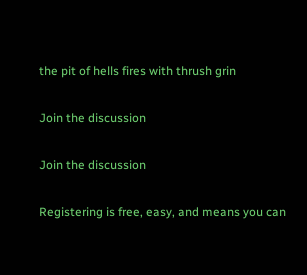the pit of hells fires with thrush grin

Join the discussion

Join the discussion

Registering is free, easy, and means you can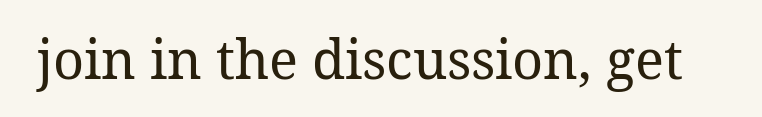join in the discussion, get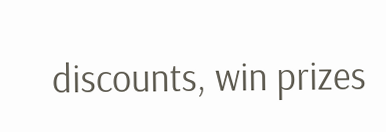discounts, win prizes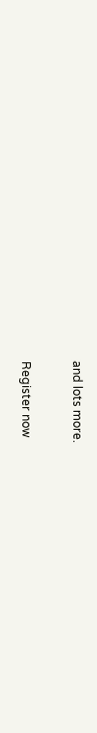and lots more.

Register now